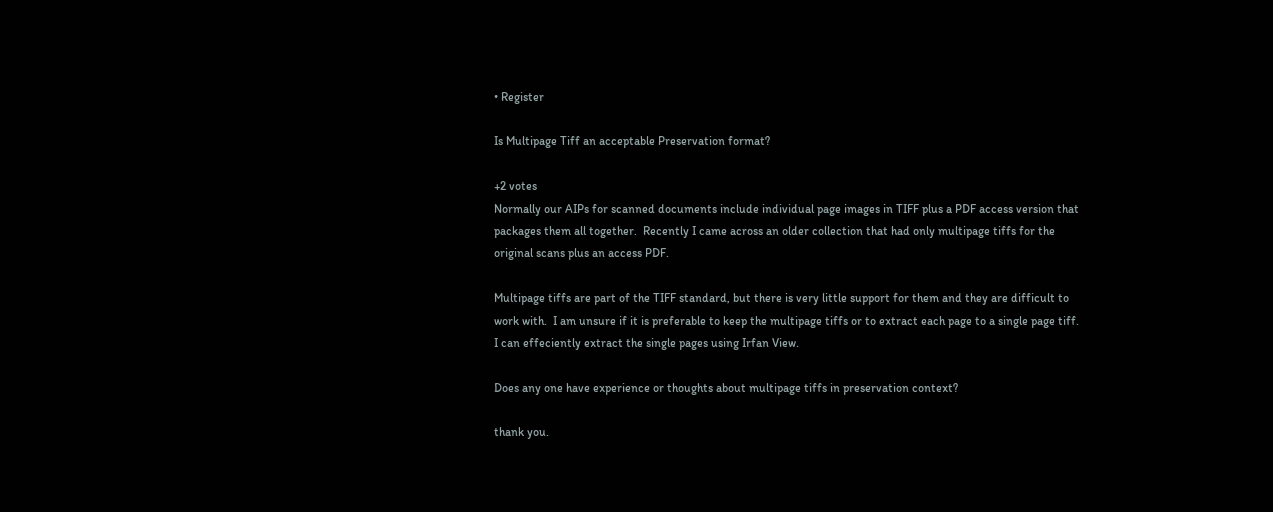• Register

Is Multipage Tiff an acceptable Preservation format?

+2 votes
Normally our AIPs for scanned documents include individual page images in TIFF plus a PDF access version that packages them all together.  Recently I came across an older collection that had only multipage tiffs for the original scans plus an access PDF.

Multipage tiffs are part of the TIFF standard, but there is very little support for them and they are difficult to work with.  I am unsure if it is preferable to keep the multipage tiffs or to extract each page to a single page tiff.  I can effeciently extract the single pages using Irfan View.

Does any one have experience or thoughts about multipage tiffs in preservation context?

thank you.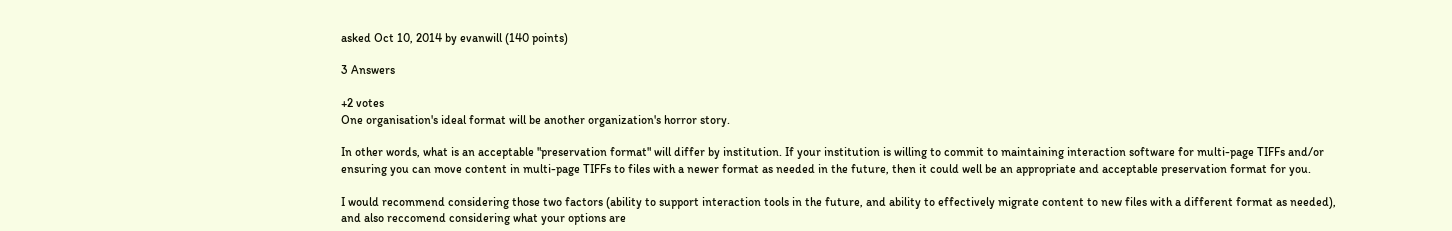asked Oct 10, 2014 by evanwill (140 points)

3 Answers

+2 votes
One organisation's ideal format will be another organization's horror story.

In other words, what is an acceptable "preservation format" will differ by institution. If your institution is willing to commit to maintaining interaction software for multi-page TIFFs and/or ensuring you can move content in multi-page TIFFs to files with a newer format as needed in the future, then it could well be an appropriate and acceptable preservation format for you.

I would recommend considering those two factors (ability to support interaction tools in the future, and ability to effectively migrate content to new files with a different format as needed), and also reccomend considering what your options are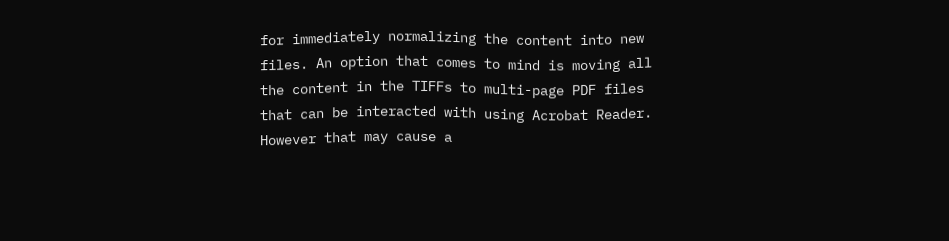for immediately normalizing the content into new files. An option that comes to mind is moving all the content in the TIFFs to multi-page PDF files that can be interacted with using Acrobat Reader.  However that may cause a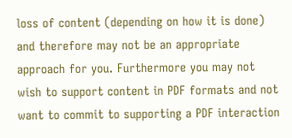loss of content (depending on how it is done) and therefore may not be an appropriate approach for you. Furthermore you may not wish to support content in PDF formats and not want to commit to supporting a PDF interaction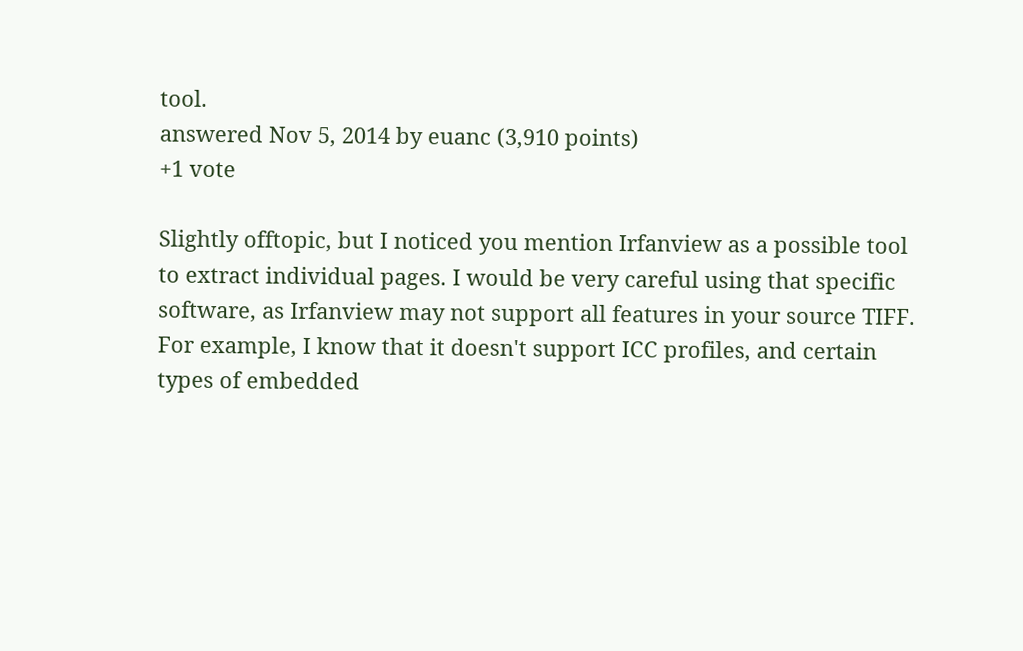tool.
answered Nov 5, 2014 by euanc (3,910 points)
+1 vote

Slightly offtopic, but I noticed you mention Irfanview as a possible tool to extract individual pages. I would be very careful using that specific software, as Irfanview may not support all features in your source TIFF. For example, I know that it doesn't support ICC profiles, and certain types of embedded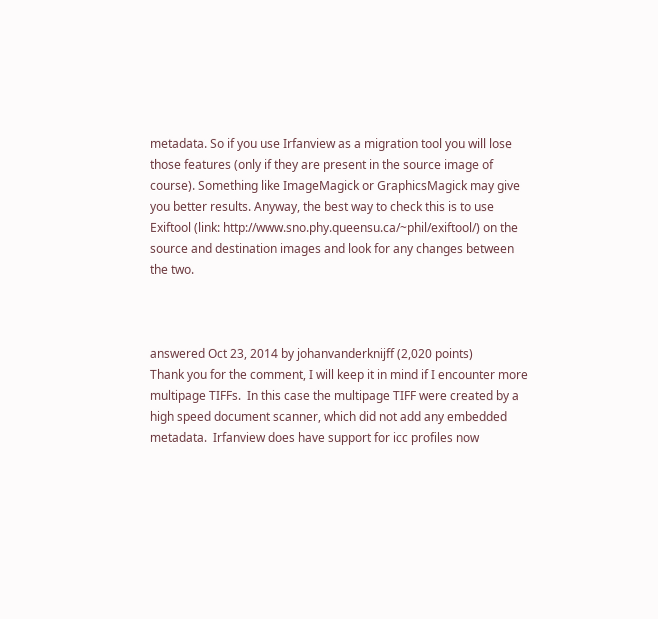metadata. So if you use Irfanview as a migration tool you will lose those features (only if they are present in the source image of course). Something like ImageMagick or GraphicsMagick may give you better results. Anyway, the best way to check this is to use Exiftool (link: http://www.sno.phy.queensu.ca/~phil/exiftool/) on the source and destination images and look for any changes between the two.



answered Oct 23, 2014 by johanvanderknijff (2,020 points)
Thank you for the comment, I will keep it in mind if I encounter more multipage TIFFs.  In this case the multipage TIFF were created by a high speed document scanner, which did not add any embedded metadata.  Irfanview does have support for icc profiles now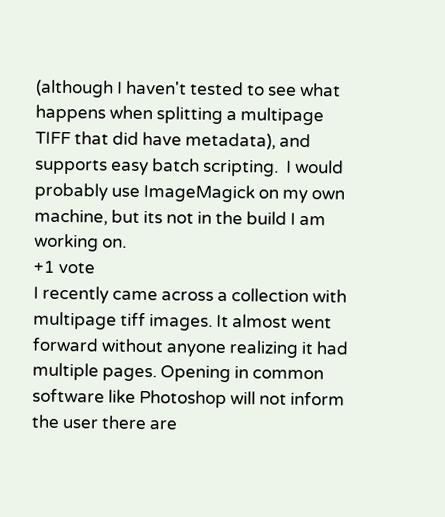(although I haven't tested to see what happens when splitting a multipage TIFF that did have metadata), and supports easy batch scripting.  I would probably use ImageMagick on my own machine, but its not in the build I am working on.
+1 vote
I recently came across a collection with multipage tiff images. It almost went forward without anyone realizing it had multiple pages. Opening in common software like Photoshop will not inform the user there are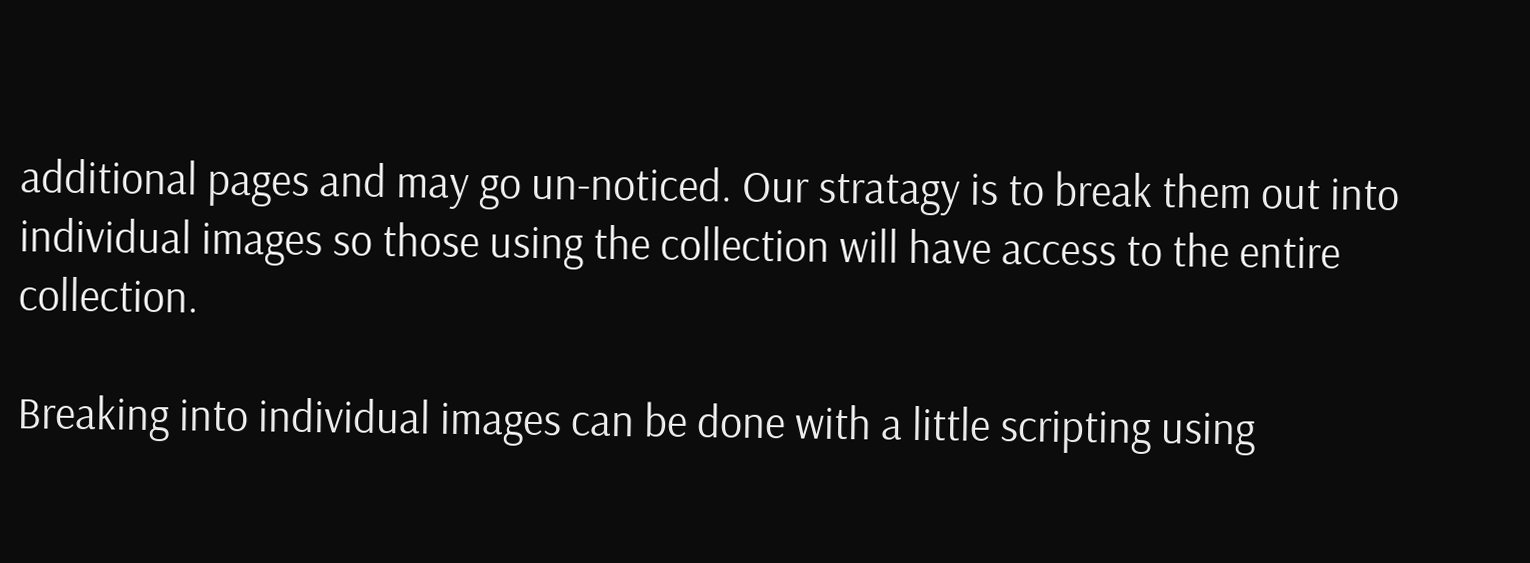additional pages and may go un-noticed. Our stratagy is to break them out into individual images so those using the collection will have access to the entire collection.

Breaking into individual images can be done with a little scripting using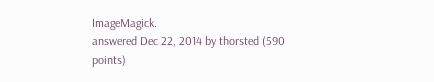ImageMagick.
answered Dec 22, 2014 by thorsted (590 points)